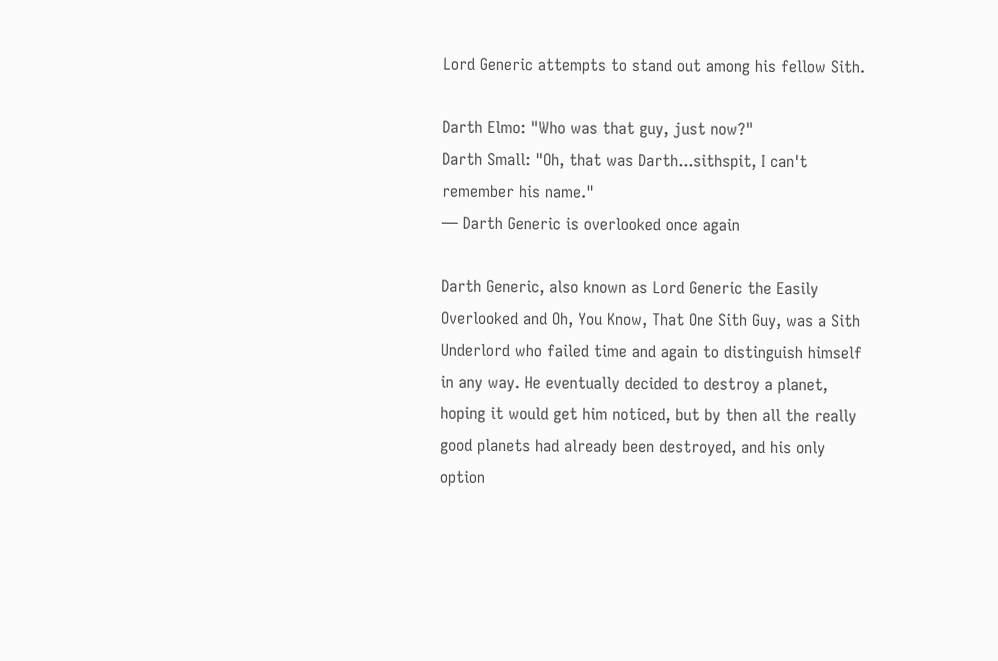Lord Generic attempts to stand out among his fellow Sith.

Darth Elmo: "Who was that guy, just now?"
Darth Small: "Oh, that was Darth...sithspit, I can't remember his name."
— Darth Generic is overlooked once again

Darth Generic, also known as Lord Generic the Easily Overlooked and Oh, You Know, That One Sith Guy, was a Sith Underlord who failed time and again to distinguish himself in any way. He eventually decided to destroy a planet, hoping it would get him noticed, but by then all the really good planets had already been destroyed, and his only option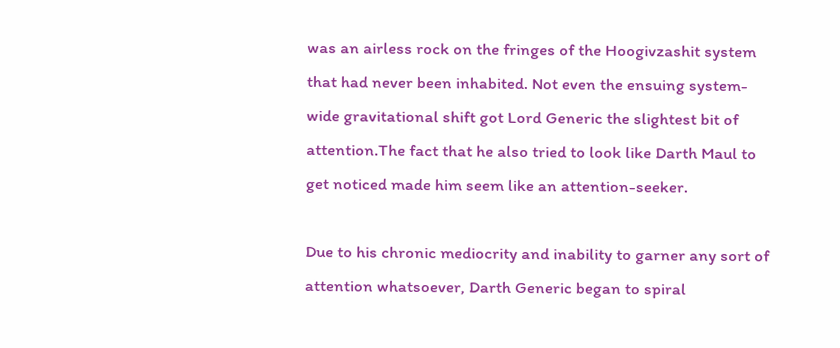was an airless rock on the fringes of the Hoogivzashit system that had never been inhabited. Not even the ensuing system-wide gravitational shift got Lord Generic the slightest bit of attention.The fact that he also tried to look like Darth Maul to get noticed made him seem like an attention-seeker.

Due to his chronic mediocrity and inability to garner any sort of attention whatsoever, Darth Generic began to spiral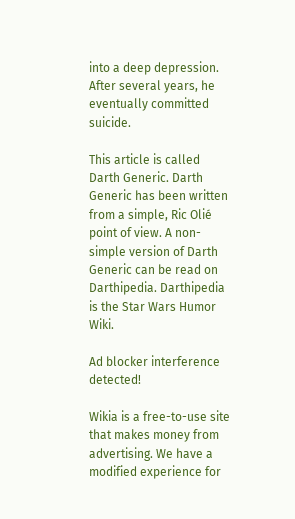into a deep depression. After several years, he eventually committed suicide.

This article is called Darth Generic. Darth Generic has been written from a simple, Ric Olié point of view. A non-simple version of Darth Generic can be read on Darthipedia. Darthipedia is the Star Wars Humor Wiki.

Ad blocker interference detected!

Wikia is a free-to-use site that makes money from advertising. We have a modified experience for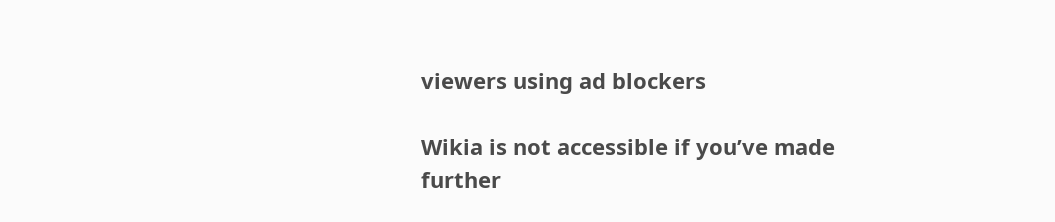viewers using ad blockers

Wikia is not accessible if you’ve made further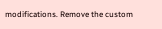modifications. Remove the custom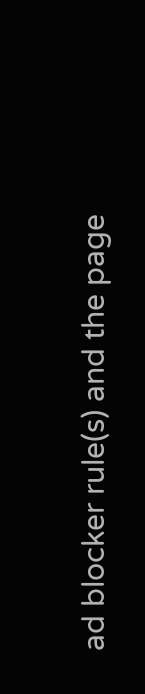ad blocker rule(s) and the page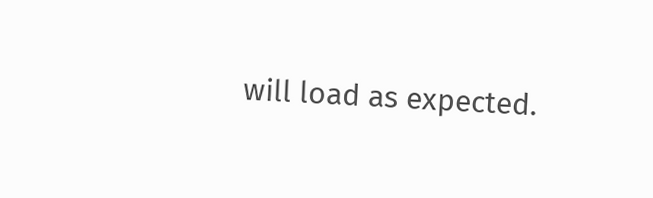will load as expected.